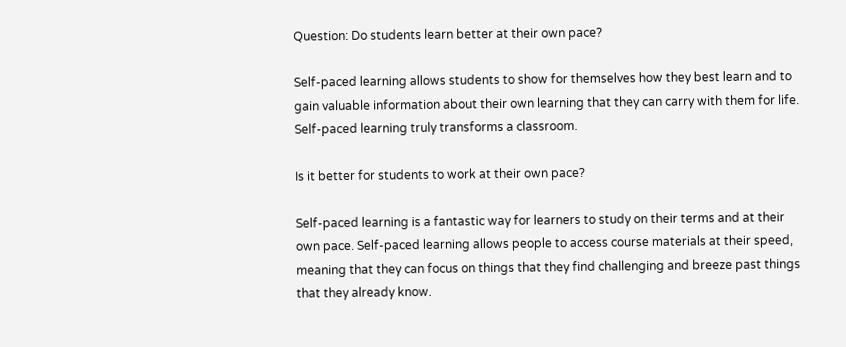Question: Do students learn better at their own pace?

Self-paced learning allows students to show for themselves how they best learn and to gain valuable information about their own learning that they can carry with them for life. Self-paced learning truly transforms a classroom.

Is it better for students to work at their own pace?

Self-paced learning is a fantastic way for learners to study on their terms and at their own pace. Self-paced learning allows people to access course materials at their speed, meaning that they can focus on things that they find challenging and breeze past things that they already know.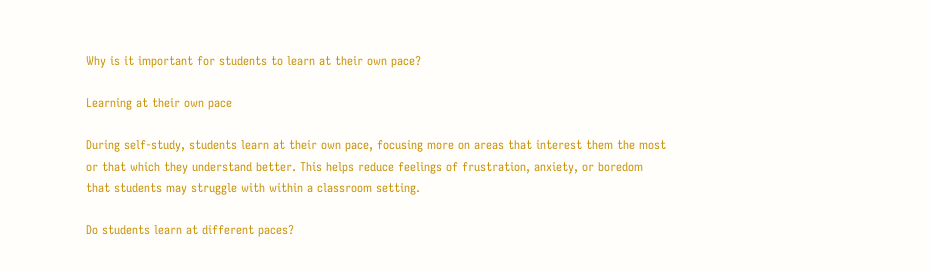Why is it important for students to learn at their own pace?

Learning at their own pace

During self-study, students learn at their own pace, focusing more on areas that interest them the most or that which they understand better. This helps reduce feelings of frustration, anxiety, or boredom that students may struggle with within a classroom setting.

Do students learn at different paces?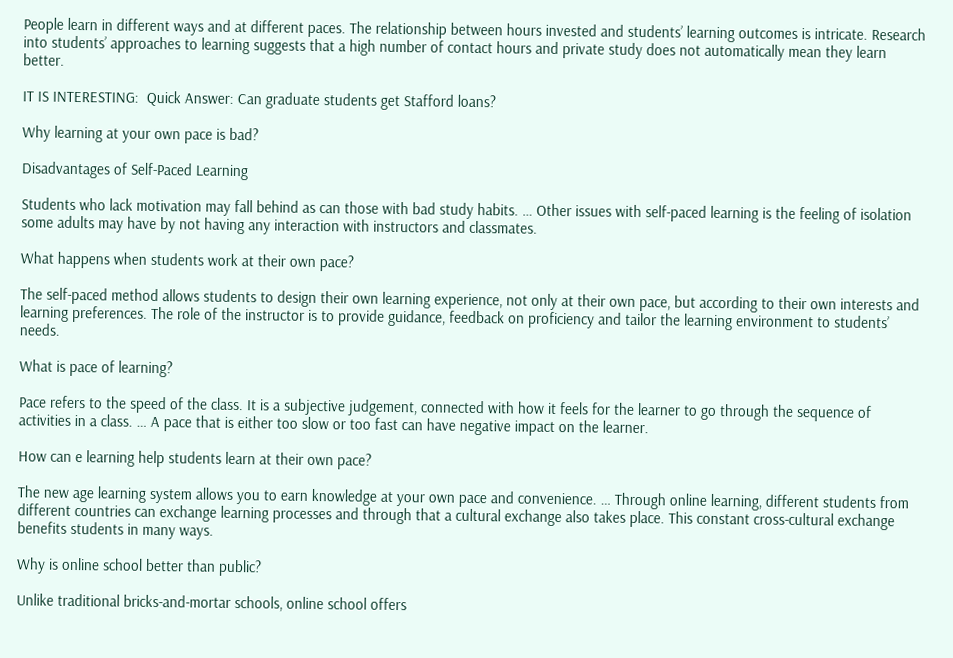People learn in different ways and at different paces. The relationship between hours invested and students’ learning outcomes is intricate. Research into students’ approaches to learning suggests that a high number of contact hours and private study does not automatically mean they learn better.

IT IS INTERESTING:  Quick Answer: Can graduate students get Stafford loans?

Why learning at your own pace is bad?

Disadvantages of Self-Paced Learning

Students who lack motivation may fall behind as can those with bad study habits. … Other issues with self-paced learning is the feeling of isolation some adults may have by not having any interaction with instructors and classmates.

What happens when students work at their own pace?

The self-paced method allows students to design their own learning experience, not only at their own pace, but according to their own interests and learning preferences. The role of the instructor is to provide guidance, feedback on proficiency and tailor the learning environment to students’ needs.

What is pace of learning?

Pace refers to the speed of the class. It is a subjective judgement, connected with how it feels for the learner to go through the sequence of activities in a class. … A pace that is either too slow or too fast can have negative impact on the learner.

How can e learning help students learn at their own pace?

The new age learning system allows you to earn knowledge at your own pace and convenience. … Through online learning, different students from different countries can exchange learning processes and through that a cultural exchange also takes place. This constant cross-cultural exchange benefits students in many ways.

Why is online school better than public?

Unlike traditional bricks-and-mortar schools, online school offers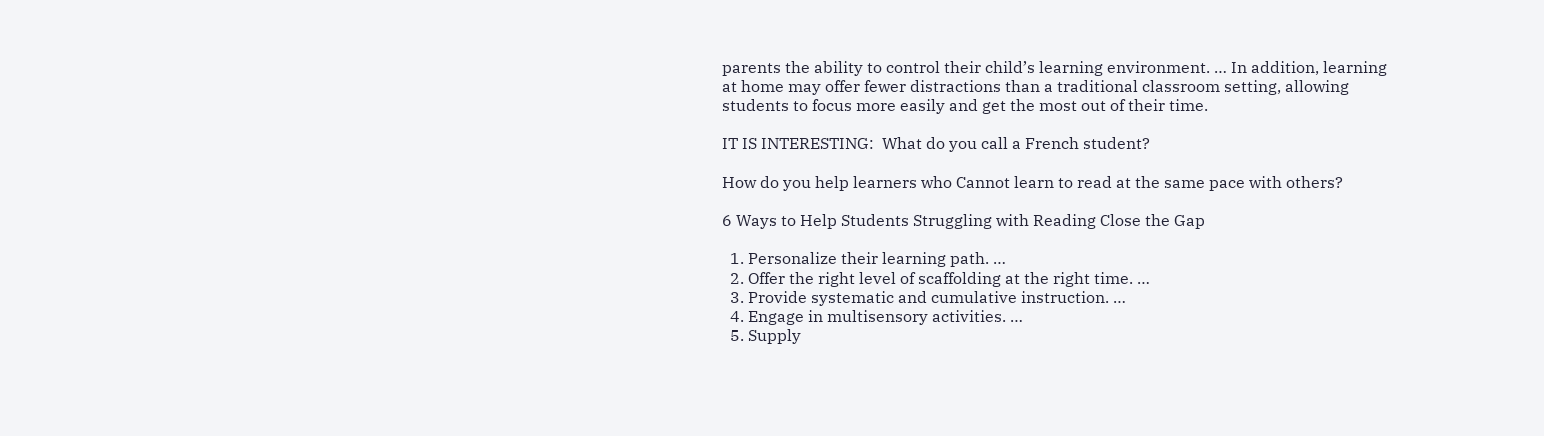parents the ability to control their child’s learning environment. … In addition, learning at home may offer fewer distractions than a traditional classroom setting, allowing students to focus more easily and get the most out of their time.

IT IS INTERESTING:  What do you call a French student?

How do you help learners who Cannot learn to read at the same pace with others?

6 Ways to Help Students Struggling with Reading Close the Gap

  1. Personalize their learning path. …
  2. Offer the right level of scaffolding at the right time. …
  3. Provide systematic and cumulative instruction. …
  4. Engage in multisensory activities. …
  5. Supply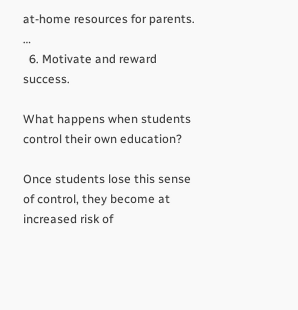at-home resources for parents. …
  6. Motivate and reward success.

What happens when students control their own education?

Once students lose this sense of control, they become at increased risk of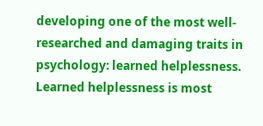developing one of the most well-researched and damaging traits in psychology: learned helplessness. Learned helplessness is most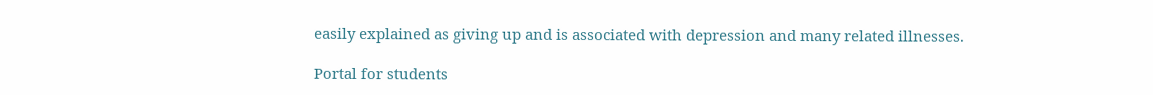easily explained as giving up and is associated with depression and many related illnesses.

Portal for students